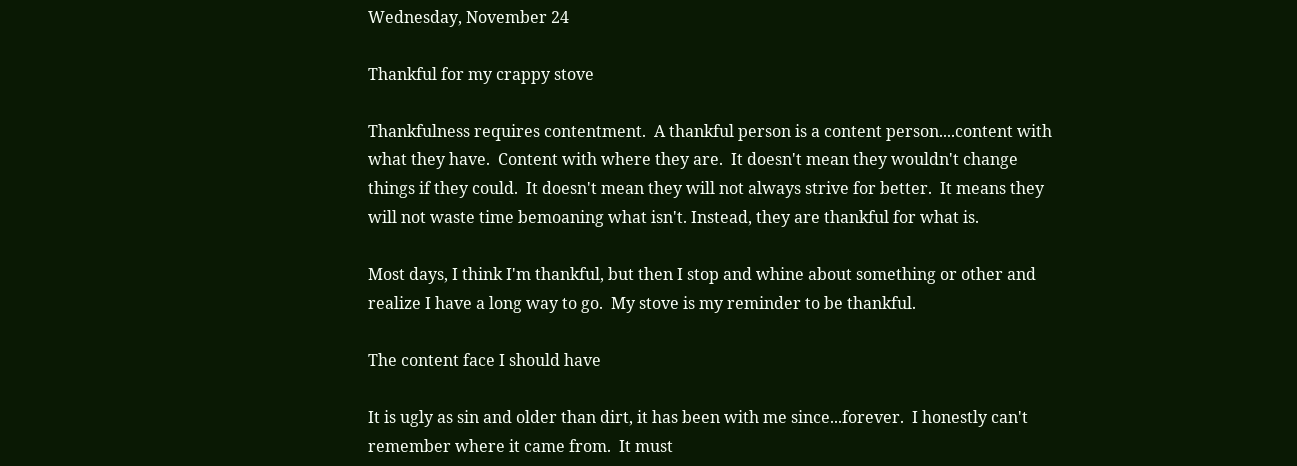Wednesday, November 24

Thankful for my crappy stove

Thankfulness requires contentment.  A thankful person is a content person....content with what they have.  Content with where they are.  It doesn't mean they wouldn't change things if they could.  It doesn't mean they will not always strive for better.  It means they will not waste time bemoaning what isn't. Instead, they are thankful for what is.

Most days, I think I'm thankful, but then I stop and whine about something or other and realize I have a long way to go.  My stove is my reminder to be thankful.

The content face I should have

It is ugly as sin and older than dirt, it has been with me since...forever.  I honestly can't remember where it came from.  It must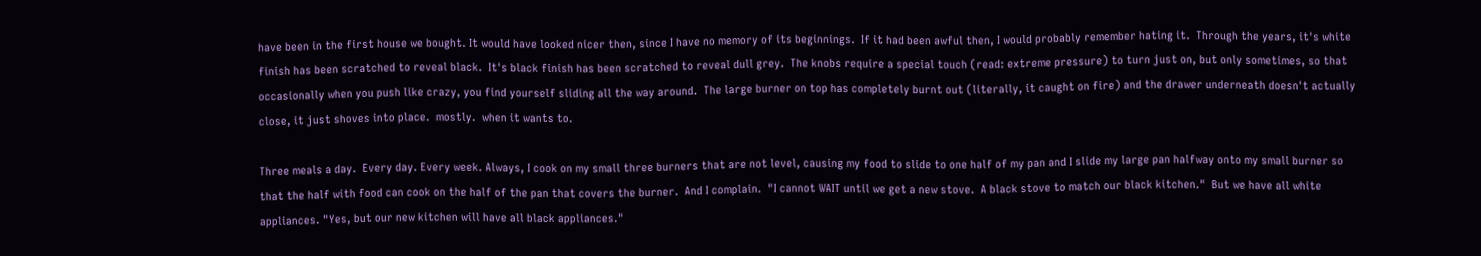have been in the first house we bought. It would have looked nicer then, since I have no memory of its beginnings.  If it had been awful then, I would probably remember hating it.  Through the years, it's white finish has been scratched to reveal black.  It's black finish has been scratched to reveal dull grey.  The knobs require a special touch (read: extreme pressure) to turn just on, but only sometimes, so that occasionally when you push like crazy, you find yourself sliding all the way around.  The large burner on top has completely burnt out (literally, it caught on fire) and the drawer underneath doesn't actually close, it just shoves into place.  mostly.  when it wants to.

Three meals a day.  Every day. Every week. Always, I cook on my small three burners that are not level, causing my food to slide to one half of my pan and I slide my large pan halfway onto my small burner so that the half with food can cook on the half of the pan that covers the burner.  And I complain.  "I cannot WAIT until we get a new stove.  A black stove to match our black kitchen."  But we have all white appliances. "Yes, but our new kitchen will have all black appliances."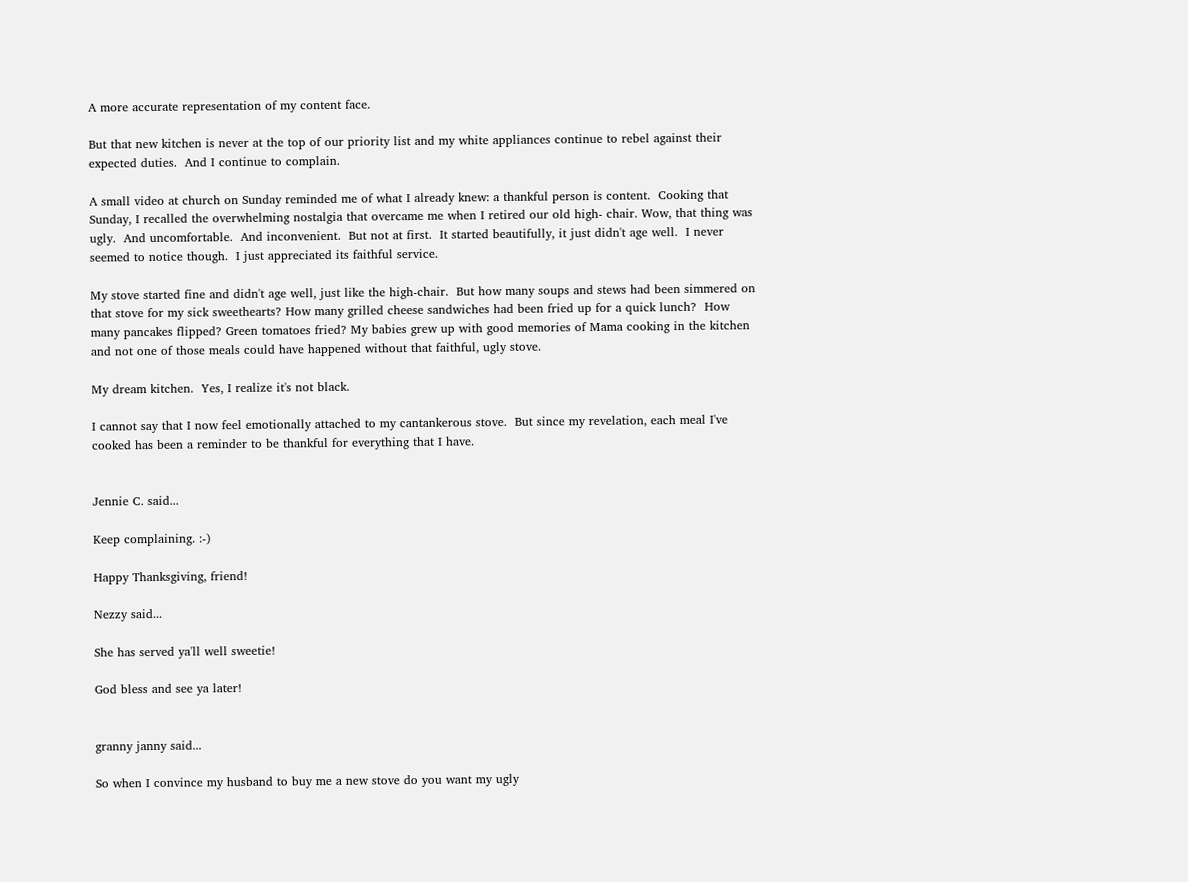A more accurate representation of my content face.

But that new kitchen is never at the top of our priority list and my white appliances continue to rebel against their expected duties.  And I continue to complain.

A small video at church on Sunday reminded me of what I already knew: a thankful person is content.  Cooking that Sunday, I recalled the overwhelming nostalgia that overcame me when I retired our old high- chair. Wow, that thing was ugly.  And uncomfortable.  And inconvenient.  But not at first.  It started beautifully, it just didn't age well.  I never seemed to notice though.  I just appreciated its faithful service.

My stove started fine and didn't age well, just like the high-chair.  But how many soups and stews had been simmered on that stove for my sick sweethearts? How many grilled cheese sandwiches had been fried up for a quick lunch?  How many pancakes flipped? Green tomatoes fried? My babies grew up with good memories of Mama cooking in the kitchen and not one of those meals could have happened without that faithful, ugly stove.

My dream kitchen.  Yes, I realize it's not black.

I cannot say that I now feel emotionally attached to my cantankerous stove.  But since my revelation, each meal I've cooked has been a reminder to be thankful for everything that I have.


Jennie C. said...

Keep complaining. :-)

Happy Thanksgiving, friend!

Nezzy said...

She has served ya'll well sweetie!

God bless and see ya later!


granny janny said...

So when I convince my husband to buy me a new stove do you want my ugly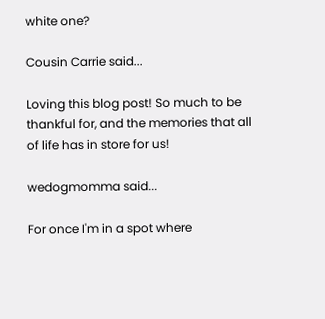white one?

Cousin Carrie said...

Loving this blog post! So much to be thankful for, and the memories that all of life has in store for us!

wedogmomma said...

For once I'm in a spot where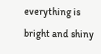everything is bright and shiny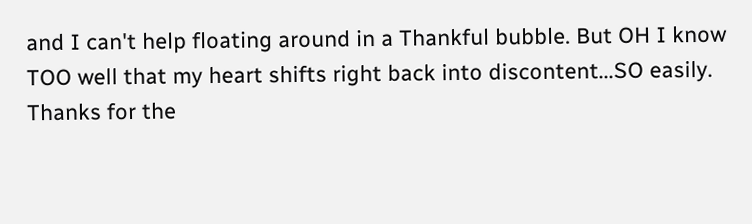and I can't help floating around in a Thankful bubble. But OH I know TOO well that my heart shifts right back into discontent...SO easily.
Thanks for the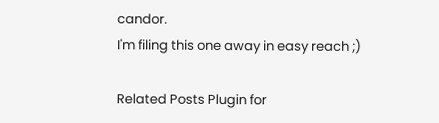candor.
I'm filing this one away in easy reach ;)

Related Posts Plugin for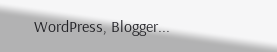WordPress, Blogger...